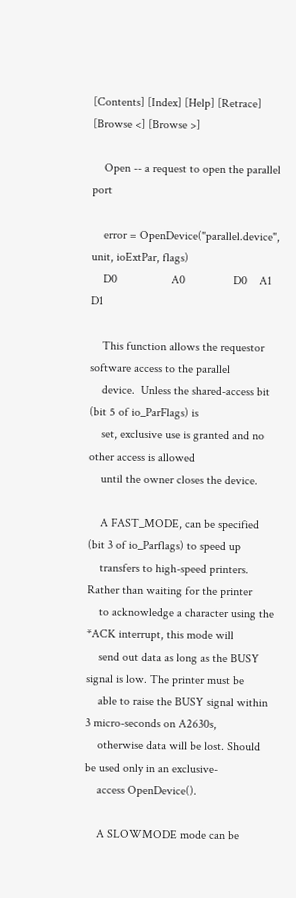[Contents] [Index] [Help] [Retrace] [Browse <] [Browse >]

    Open -- a request to open the parallel port

    error = OpenDevice("parallel.device", unit, ioExtPar, flags)
    D0                  A0                D0    A1        D1

    This function allows the requestor software access to the parallel
    device.  Unless the shared-access bit (bit 5 of io_ParFlags) is
    set, exclusive use is granted and no other access is allowed
    until the owner closes the device.

    A FAST_MODE, can be specified (bit 3 of io_Parflags) to speed up
    transfers to high-speed printers. Rather than waiting for the printer
    to acknowledge a character using the *ACK interrupt, this mode will
    send out data as long as the BUSY signal is low. The printer must be
    able to raise the BUSY signal within 3 micro-seconds on A2630s,
    otherwise data will be lost. Should be used only in an exclusive-
    access OpenDevice().

    A SLOWMODE mode can be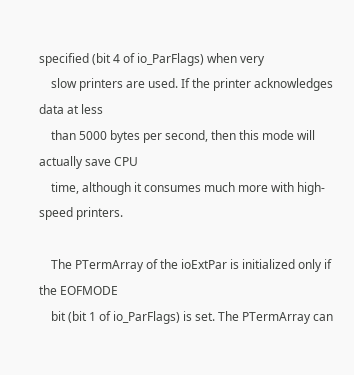specified (bit 4 of io_ParFlags) when very
    slow printers are used. If the printer acknowledges data at less
    than 5000 bytes per second, then this mode will actually save CPU
    time, although it consumes much more with high-speed printers.

    The PTermArray of the ioExtPar is initialized only if the EOFMODE
    bit (bit 1 of io_ParFlags) is set. The PTermArray can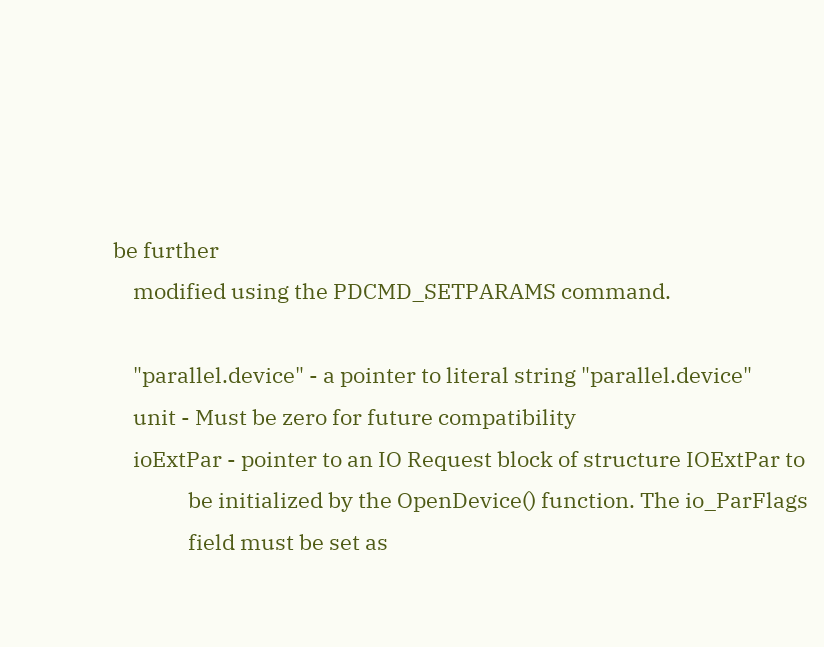be further
    modified using the PDCMD_SETPARAMS command.

    "parallel.device" - a pointer to literal string "parallel.device"
    unit - Must be zero for future compatibility
    ioExtPar - pointer to an IO Request block of structure IOExtPar to
               be initialized by the OpenDevice() function. The io_ParFlags
               field must be set as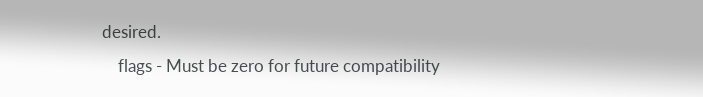desired.
    flags - Must be zero for future compatibility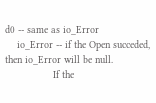d0 -- same as io_Error
    io_Error -- if the Open succeded, then io_Error will be null.
                If the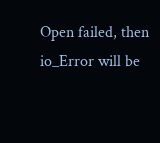Open failed, then io_Error will be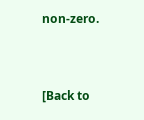non-zero.


[Back to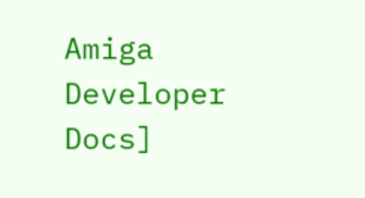Amiga Developer Docs]